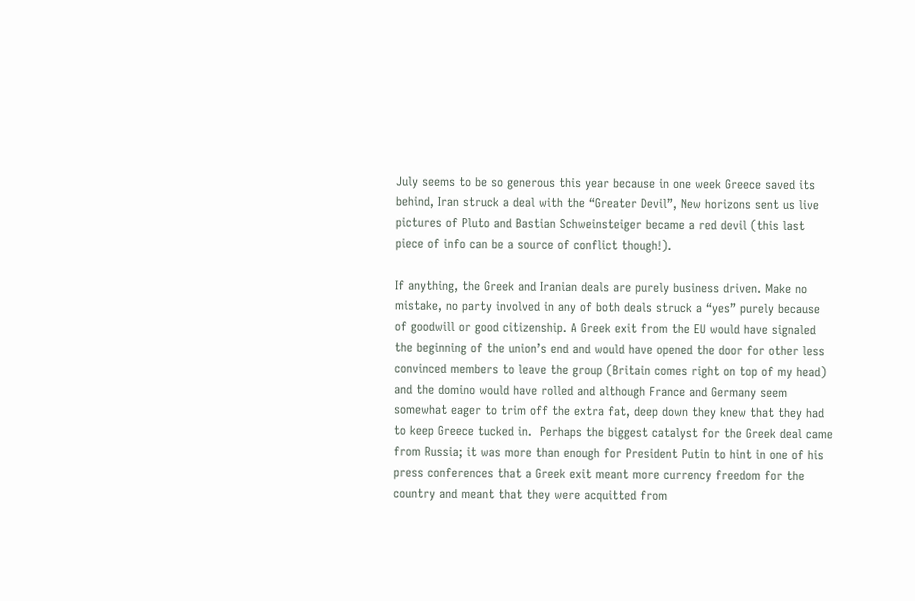July seems to be so generous this year because in one week Greece saved its behind, Iran struck a deal with the “Greater Devil”, New horizons sent us live pictures of Pluto and Bastian Schweinsteiger became a red devil (this last piece of info can be a source of conflict though!).

If anything, the Greek and Iranian deals are purely business driven. Make no mistake, no party involved in any of both deals struck a “yes” purely because of goodwill or good citizenship. A Greek exit from the EU would have signaled the beginning of the union’s end and would have opened the door for other less convinced members to leave the group (Britain comes right on top of my head) and the domino would have rolled and although France and Germany seem somewhat eager to trim off the extra fat, deep down they knew that they had to keep Greece tucked in.  Perhaps the biggest catalyst for the Greek deal came from Russia; it was more than enough for President Putin to hint in one of his press conferences that a Greek exit meant more currency freedom for the country and meant that they were acquitted from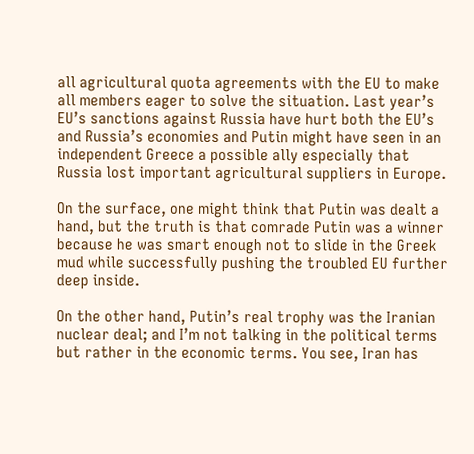all agricultural quota agreements with the EU to make all members eager to solve the situation. Last year’s EU’s sanctions against Russia have hurt both the EU’s and Russia’s economies and Putin might have seen in an independent Greece a possible ally especially that Russia lost important agricultural suppliers in Europe.

On the surface, one might think that Putin was dealt a hand, but the truth is that comrade Putin was a winner because he was smart enough not to slide in the Greek mud while successfully pushing the troubled EU further deep inside.

On the other hand, Putin’s real trophy was the Iranian nuclear deal; and I’m not talking in the political terms but rather in the economic terms. You see, Iran has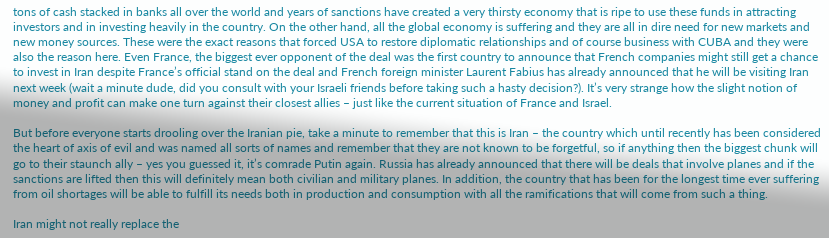tons of cash stacked in banks all over the world and years of sanctions have created a very thirsty economy that is ripe to use these funds in attracting investors and in investing heavily in the country. On the other hand, all the global economy is suffering and they are all in dire need for new markets and new money sources. These were the exact reasons that forced USA to restore diplomatic relationships and of course business with CUBA and they were also the reason here. Even France, the biggest ever opponent of the deal was the first country to announce that French companies might still get a chance to invest in Iran despite France’s official stand on the deal and French foreign minister Laurent Fabius has already announced that he will be visiting Iran next week (wait a minute dude, did you consult with your Israeli friends before taking such a hasty decision?). It’s very strange how the slight notion of money and profit can make one turn against their closest allies – just like the current situation of France and Israel.

But before everyone starts drooling over the Iranian pie, take a minute to remember that this is Iran – the country which until recently has been considered the heart of axis of evil and was named all sorts of names and remember that they are not known to be forgetful, so if anything then the biggest chunk will go to their staunch ally – yes you guessed it, it’s comrade Putin again. Russia has already announced that there will be deals that involve planes and if the sanctions are lifted then this will definitely mean both civilian and military planes. In addition, the country that has been for the longest time ever suffering from oil shortages will be able to fulfill its needs both in production and consumption with all the ramifications that will come from such a thing.

Iran might not really replace the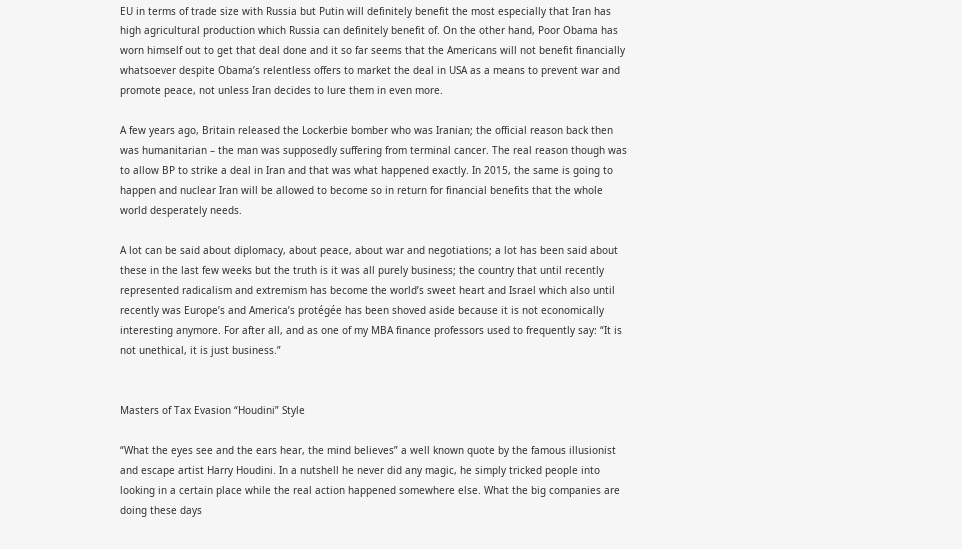EU in terms of trade size with Russia but Putin will definitely benefit the most especially that Iran has high agricultural production which Russia can definitely benefit of. On the other hand, Poor Obama has worn himself out to get that deal done and it so far seems that the Americans will not benefit financially whatsoever despite Obama’s relentless offers to market the deal in USA as a means to prevent war and promote peace, not unless Iran decides to lure them in even more.

A few years ago, Britain released the Lockerbie bomber who was Iranian; the official reason back then was humanitarian – the man was supposedly suffering from terminal cancer. The real reason though was to allow BP to strike a deal in Iran and that was what happened exactly. In 2015, the same is going to happen and nuclear Iran will be allowed to become so in return for financial benefits that the whole world desperately needs.

A lot can be said about diplomacy, about peace, about war and negotiations; a lot has been said about these in the last few weeks but the truth is it was all purely business; the country that until recently represented radicalism and extremism has become the world’s sweet heart and Israel which also until recently was Europe’s and America’s protégée has been shoved aside because it is not economically interesting anymore. For after all, and as one of my MBA finance professors used to frequently say: “It is not unethical, it is just business.”


Masters of Tax Evasion “Houdini” Style

“What the eyes see and the ears hear, the mind believes” a well known quote by the famous illusionist and escape artist Harry Houdini. In a nutshell he never did any magic, he simply tricked people into looking in a certain place while the real action happened somewhere else. What the big companies are doing these days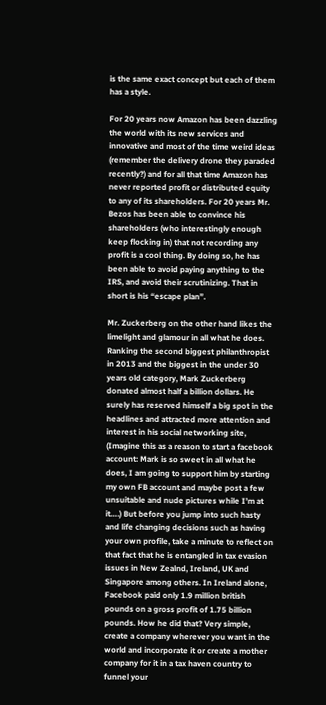is the same exact concept but each of them has a style.

For 20 years now Amazon has been dazzling the world with its new services and innovative and most of the time weird ideas (remember the delivery drone they paraded recently?) and for all that time Amazon has never reported profit or distributed equity to any of its shareholders. For 20 years Mr. Bezos has been able to convince his shareholders (who interestingly enough keep flocking in) that not recording any profit is a cool thing. By doing so, he has been able to avoid paying anything to the IRS, and avoid their scrutinizing. That in short is his “escape plan”.

Mr. Zuckerberg on the other hand likes the limelight and glamour in all what he does. Ranking the second biggest philanthropist in 2013 and the biggest in the under 30 years old category, Mark Zuckerberg donated almost half a billion dollars. He surely has reserved himself a big spot in the headlines and attracted more attention and interest in his social networking site, (Imagine this as a reason to start a facebook account: Mark is so sweet in all what he does, I am going to support him by starting my own FB account and maybe post a few unsuitable and nude pictures while I’m at it….) But before you jump into such hasty and life changing decisions such as having your own profile, take a minute to reflect on that fact that he is entangled in tax evasion issues in New Zealnd, Ireland, UK and Singapore among others. In Ireland alone, Facebook paid only 1.9 million british pounds on a gross profit of 1.75 billion pounds. How he did that? Very simple, create a company wherever you want in the world and incorporate it or create a mother company for it in a tax haven country to funnel your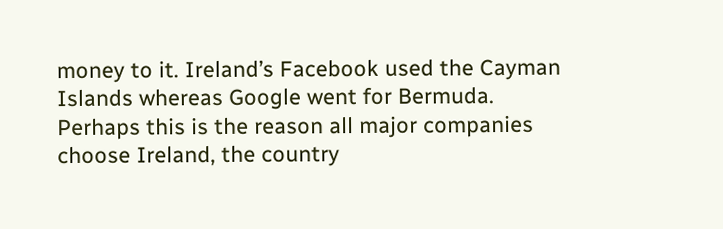money to it. Ireland’s Facebook used the Cayman Islands whereas Google went for Bermuda. Perhaps this is the reason all major companies choose Ireland, the country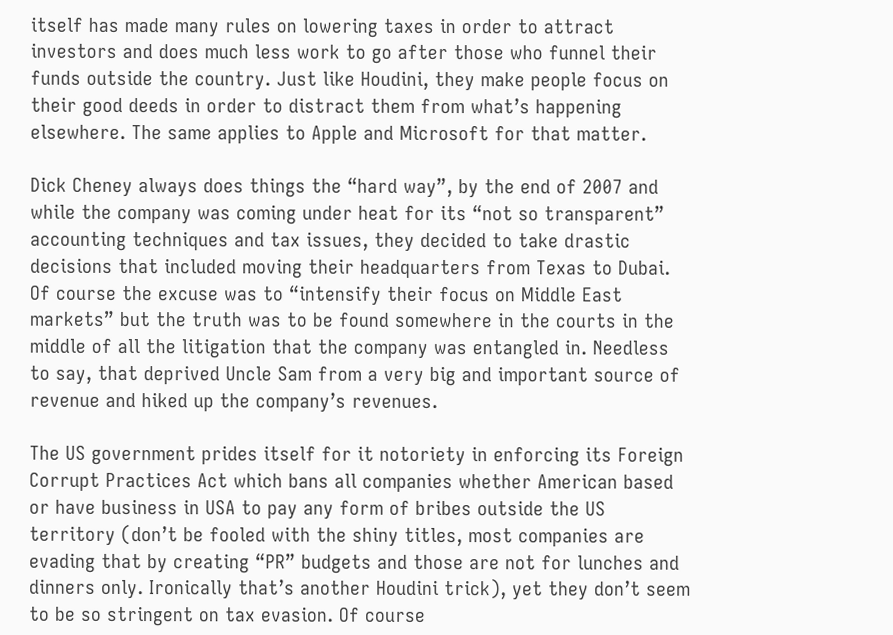itself has made many rules on lowering taxes in order to attract investors and does much less work to go after those who funnel their funds outside the country. Just like Houdini, they make people focus on their good deeds in order to distract them from what’s happening elsewhere. The same applies to Apple and Microsoft for that matter.

Dick Cheney always does things the “hard way”, by the end of 2007 and while the company was coming under heat for its “not so transparent” accounting techniques and tax issues, they decided to take drastic decisions that included moving their headquarters from Texas to Dubai. Of course the excuse was to “intensify their focus on Middle East markets” but the truth was to be found somewhere in the courts in the middle of all the litigation that the company was entangled in. Needless to say, that deprived Uncle Sam from a very big and important source of revenue and hiked up the company’s revenues.

The US government prides itself for it notoriety in enforcing its Foreign Corrupt Practices Act which bans all companies whether American based or have business in USA to pay any form of bribes outside the US territory (don’t be fooled with the shiny titles, most companies are evading that by creating “PR” budgets and those are not for lunches and dinners only. Ironically that’s another Houdini trick), yet they don’t seem to be so stringent on tax evasion. Of course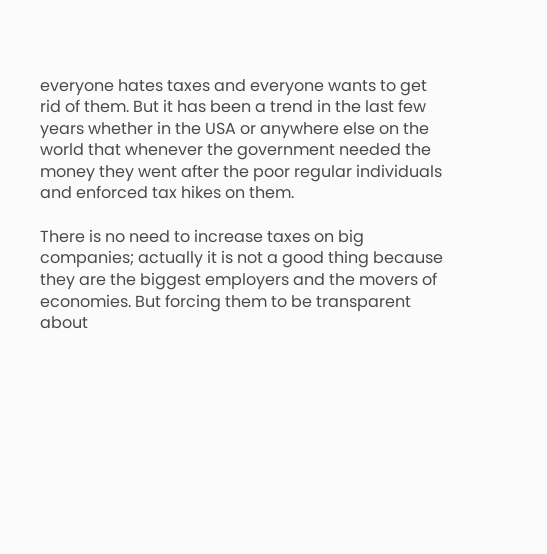everyone hates taxes and everyone wants to get rid of them. But it has been a trend in the last few years whether in the USA or anywhere else on the world that whenever the government needed the money they went after the poor regular individuals and enforced tax hikes on them.

There is no need to increase taxes on big companies; actually it is not a good thing because they are the biggest employers and the movers of economies. But forcing them to be transparent about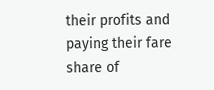their profits and paying their fare share of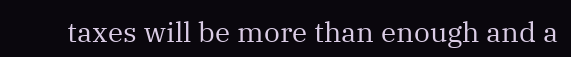taxes will be more than enough and a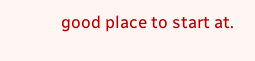good place to start at.